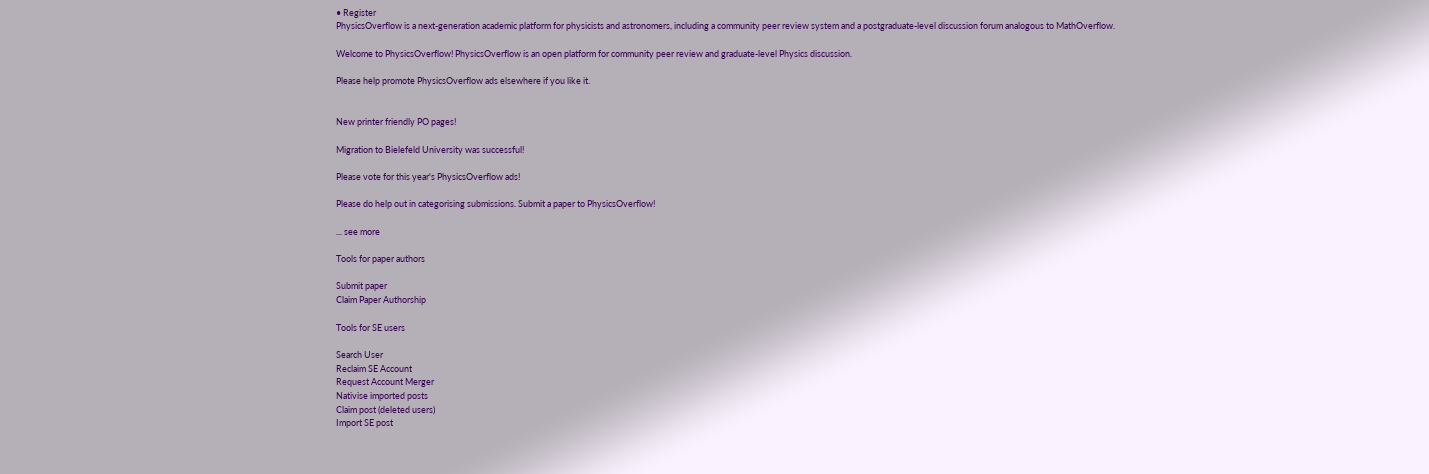• Register
PhysicsOverflow is a next-generation academic platform for physicists and astronomers, including a community peer review system and a postgraduate-level discussion forum analogous to MathOverflow.

Welcome to PhysicsOverflow! PhysicsOverflow is an open platform for community peer review and graduate-level Physics discussion.

Please help promote PhysicsOverflow ads elsewhere if you like it.


New printer friendly PO pages!

Migration to Bielefeld University was successful!

Please vote for this year's PhysicsOverflow ads!

Please do help out in categorising submissions. Submit a paper to PhysicsOverflow!

... see more

Tools for paper authors

Submit paper
Claim Paper Authorship

Tools for SE users

Search User
Reclaim SE Account
Request Account Merger
Nativise imported posts
Claim post (deleted users)
Import SE post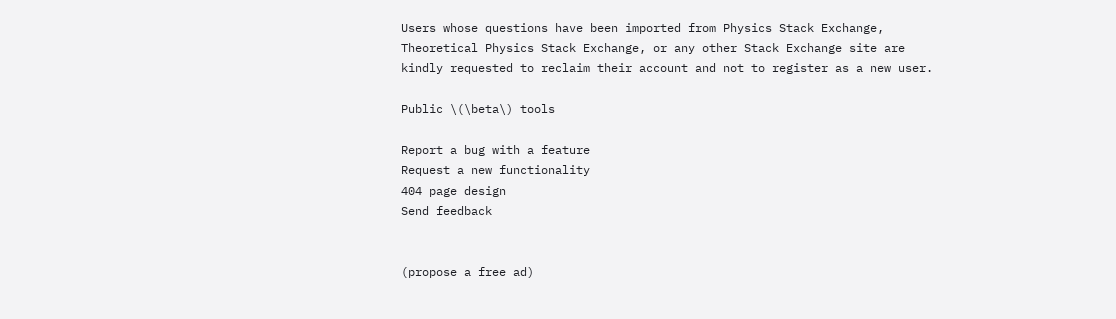Users whose questions have been imported from Physics Stack Exchange, Theoretical Physics Stack Exchange, or any other Stack Exchange site are kindly requested to reclaim their account and not to register as a new user.

Public \(\beta\) tools

Report a bug with a feature
Request a new functionality
404 page design
Send feedback


(propose a free ad)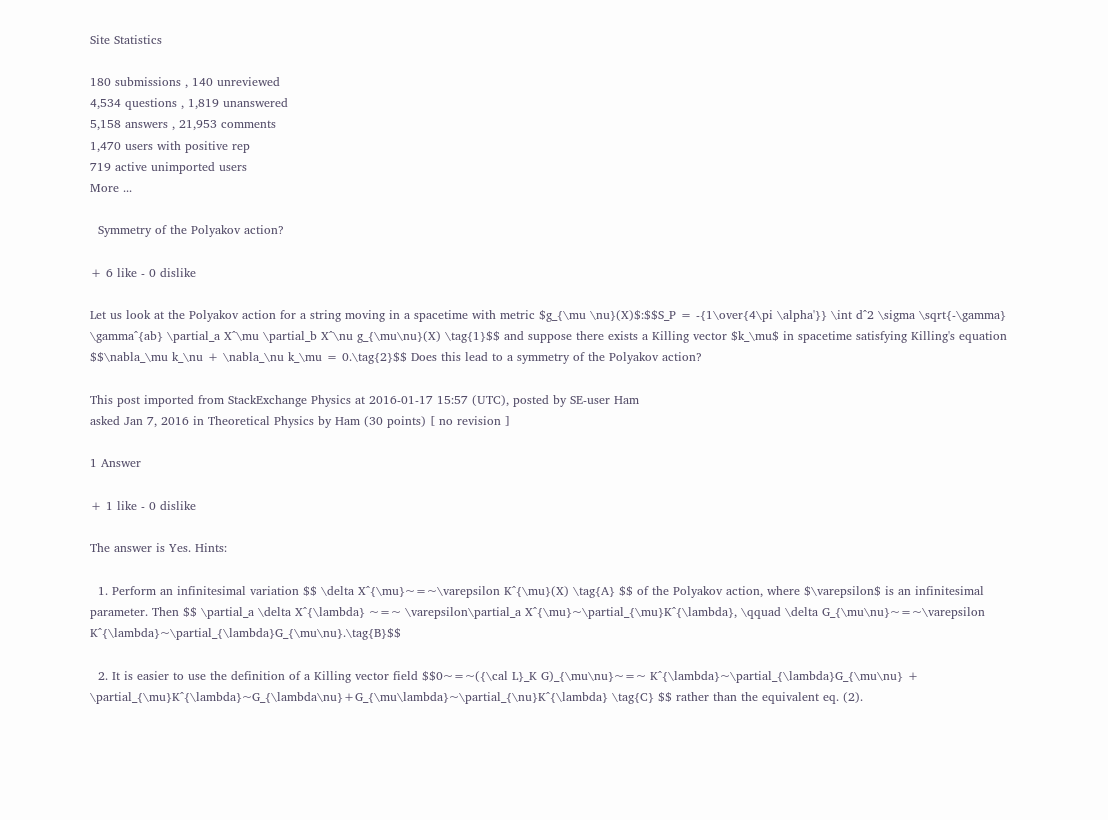Site Statistics

180 submissions , 140 unreviewed
4,534 questions , 1,819 unanswered
5,158 answers , 21,953 comments
1,470 users with positive rep
719 active unimported users
More ...

  Symmetry of the Polyakov action?

+ 6 like - 0 dislike

Let us look at the Polyakov action for a string moving in a spacetime with metric $g_{\mu \nu}(X)$:$$S_P = -{1\over{4\pi \alpha'}} \int d^2 \sigma \sqrt{-\gamma} \gamma^{ab} \partial_a X^\mu \partial_b X^\nu g_{\mu\nu}(X) \tag{1}$$ and suppose there exists a Killing vector $k_\mu$ in spacetime satisfying Killing's equation $$\nabla_\mu k_\nu + \nabla_\nu k_\mu = 0.\tag{2}$$ Does this lead to a symmetry of the Polyakov action?

This post imported from StackExchange Physics at 2016-01-17 15:57 (UTC), posted by SE-user Ham
asked Jan 7, 2016 in Theoretical Physics by Ham (30 points) [ no revision ]

1 Answer

+ 1 like - 0 dislike

The answer is Yes. Hints:

  1. Perform an infinitesimal variation $$ \delta X^{\mu}~=~\varepsilon K^{\mu}(X) \tag{A} $$ of the Polyakov action, where $\varepsilon$ is an infinitesimal parameter. Then $$ \partial_a \delta X^{\lambda} ~=~ \varepsilon\partial_a X^{\mu}~\partial_{\mu}K^{\lambda}, \qquad \delta G_{\mu\nu}~=~\varepsilon K^{\lambda}~\partial_{\lambda}G_{\mu\nu}.\tag{B}$$

  2. It is easier to use the definition of a Killing vector field $$0~=~({\cal L}_K G)_{\mu\nu}~=~ K^{\lambda}~\partial_{\lambda}G_{\mu\nu} + \partial_{\mu}K^{\lambda}~G_{\lambda\nu}+G_{\mu\lambda}~\partial_{\nu}K^{\lambda} \tag{C} $$ rather than the equivalent eq. (2).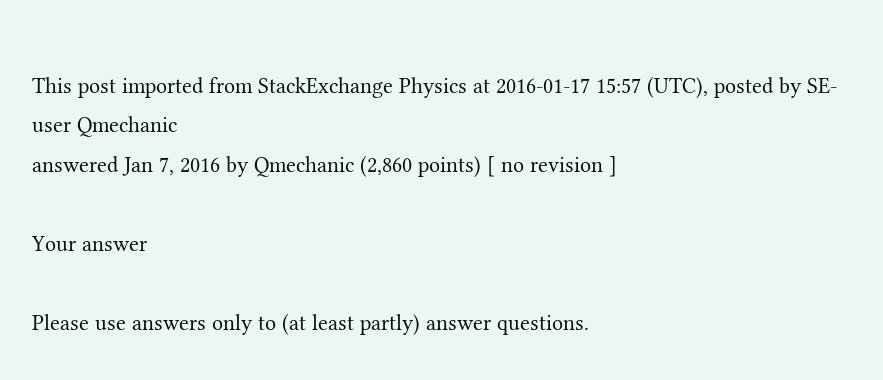This post imported from StackExchange Physics at 2016-01-17 15:57 (UTC), posted by SE-user Qmechanic
answered Jan 7, 2016 by Qmechanic (2,860 points) [ no revision ]

Your answer

Please use answers only to (at least partly) answer questions.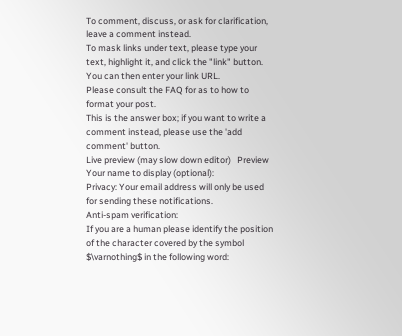To comment, discuss, or ask for clarification, leave a comment instead.
To mask links under text, please type your text, highlight it, and click the "link" button. You can then enter your link URL.
Please consult the FAQ for as to how to format your post.
This is the answer box; if you want to write a comment instead, please use the 'add comment' button.
Live preview (may slow down editor)   Preview
Your name to display (optional):
Privacy: Your email address will only be used for sending these notifications.
Anti-spam verification:
If you are a human please identify the position of the character covered by the symbol $\varnothing$ in the following word: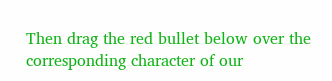Then drag the red bullet below over the corresponding character of our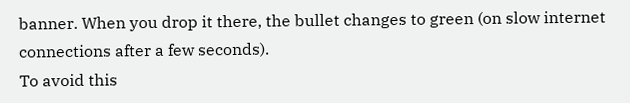banner. When you drop it there, the bullet changes to green (on slow internet connections after a few seconds).
To avoid this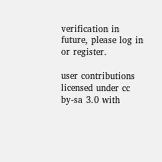verification in future, please log in or register.

user contributions licensed under cc by-sa 3.0 with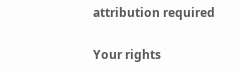attribution required

Your rights